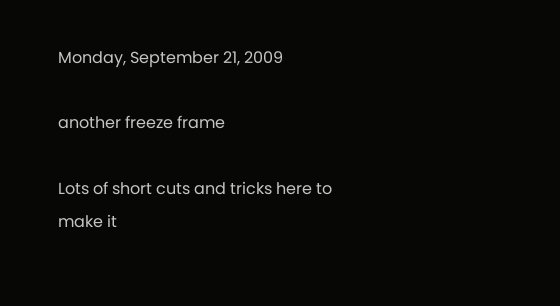Monday, September 21, 2009

another freeze frame

Lots of short cuts and tricks here to make it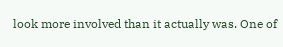look more involved than it actually was. One of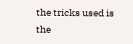the tricks used is the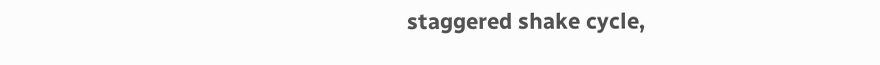staggered shake cycle,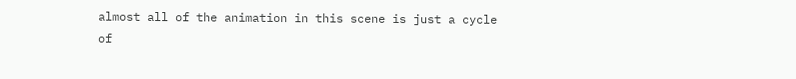almost all of the animation in this scene is just a cycle of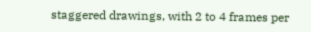staggered drawings, with 2 to 4 frames per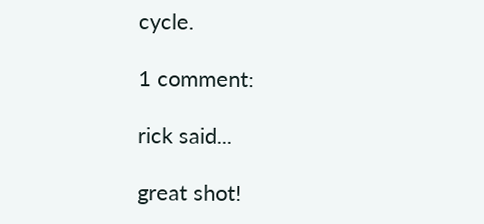cycle.

1 comment:

rick said...

great shot!